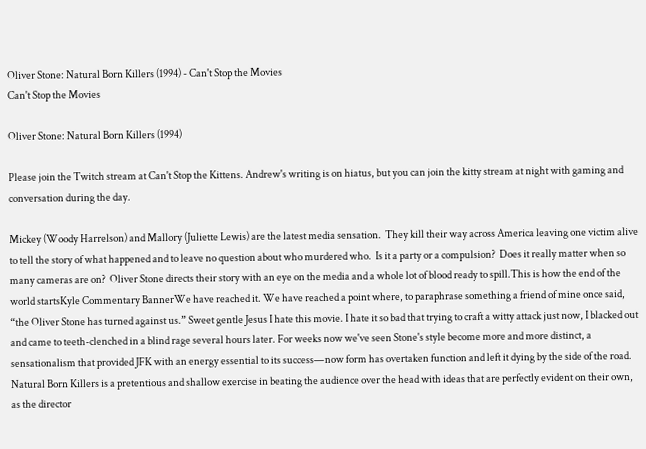Oliver Stone: Natural Born Killers (1994) - Can't Stop the Movies
Can't Stop the Movies

Oliver Stone: Natural Born Killers (1994)

Please join the Twitch stream at Can't Stop the Kittens. Andrew's writing is on hiatus, but you can join the kitty stream at night with gaming and conversation during the day.

Mickey (Woody Harrelson) and Mallory (Juliette Lewis) are the latest media sensation.  They kill their way across America leaving one victim alive to tell the story of what happened and to leave no question about who murdered who.  Is it a party or a compulsion?  Does it really matter when so many cameras are on?  Oliver Stone directs their story with an eye on the media and a whole lot of blood ready to spill.This is how the end of the world startsKyle Commentary BannerWe have reached it. We have reached a point where, to paraphrase something a friend of mine once said, “the Oliver Stone has turned against us.” Sweet gentle Jesus I hate this movie. I hate it so bad that trying to craft a witty attack just now, I blacked out and came to teeth-clenched in a blind rage several hours later. For weeks now we've seen Stone's style become more and more distinct, a sensationalism that provided JFK with an energy essential to its success—now form has overtaken function and left it dying by the side of the road. Natural Born Killers is a pretentious and shallow exercise in beating the audience over the head with ideas that are perfectly evident on their own, as the director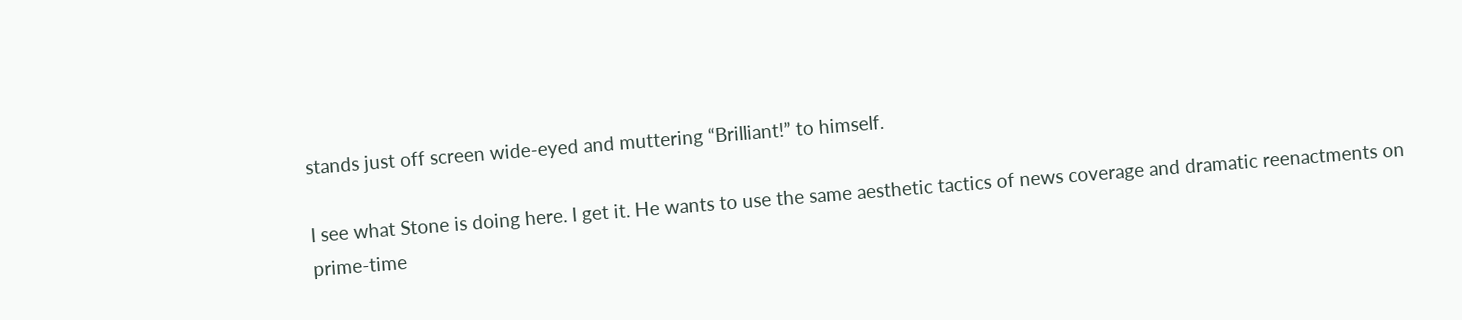stands just off screen wide-eyed and muttering “Brilliant!” to himself.

I see what Stone is doing here. I get it. He wants to use the same aesthetic tactics of news coverage and dramatic reenactments on prime-time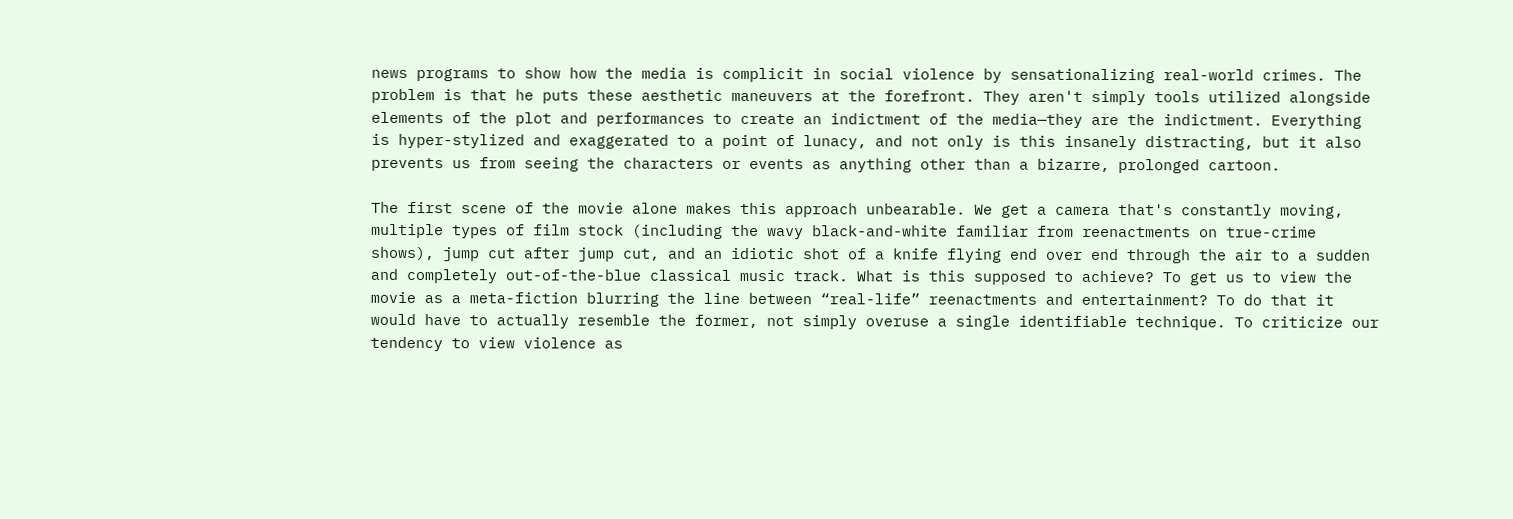news programs to show how the media is complicit in social violence by sensationalizing real-world crimes. The problem is that he puts these aesthetic maneuvers at the forefront. They aren't simply tools utilized alongside elements of the plot and performances to create an indictment of the media—they are the indictment. Everything is hyper-stylized and exaggerated to a point of lunacy, and not only is this insanely distracting, but it also prevents us from seeing the characters or events as anything other than a bizarre, prolonged cartoon.

The first scene of the movie alone makes this approach unbearable. We get a camera that's constantly moving, multiple types of film stock (including the wavy black-and-white familiar from reenactments on true-crime shows), jump cut after jump cut, and an idiotic shot of a knife flying end over end through the air to a sudden and completely out-of-the-blue classical music track. What is this supposed to achieve? To get us to view the movie as a meta-fiction blurring the line between “real-life” reenactments and entertainment? To do that it would have to actually resemble the former, not simply overuse a single identifiable technique. To criticize our tendency to view violence as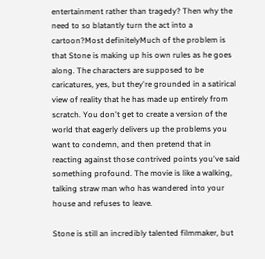entertainment rather than tragedy? Then why the need to so blatantly turn the act into a cartoon?Most definitelyMuch of the problem is that Stone is making up his own rules as he goes along. The characters are supposed to be caricatures, yes, but they're grounded in a satirical view of reality that he has made up entirely from scratch. You don't get to create a version of the world that eagerly delivers up the problems you want to condemn, and then pretend that in reacting against those contrived points you've said something profound. The movie is like a walking, talking straw man who has wandered into your house and refuses to leave.

Stone is still an incredibly talented filmmaker, but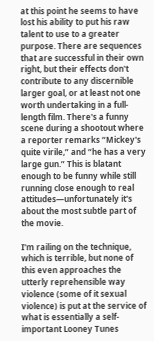at this point he seems to have lost his ability to put his raw talent to use to a greater purpose. There are sequences that are successful in their own right, but their effects don't contribute to any discernible larger goal, or at least not one worth undertaking in a full-length film. There's a funny scene during a shootout where a reporter remarks “Mickey's quite virile,” and “he has a very large gun.” This is blatant enough to be funny while still running close enough to real attitudes—unfortunately it's about the most subtle part of the movie.

I'm railing on the technique, which is terrible, but none of this even approaches the utterly reprehensible way violence (some of it sexual violence) is put at the service of what is essentially a self-important Looney Tunes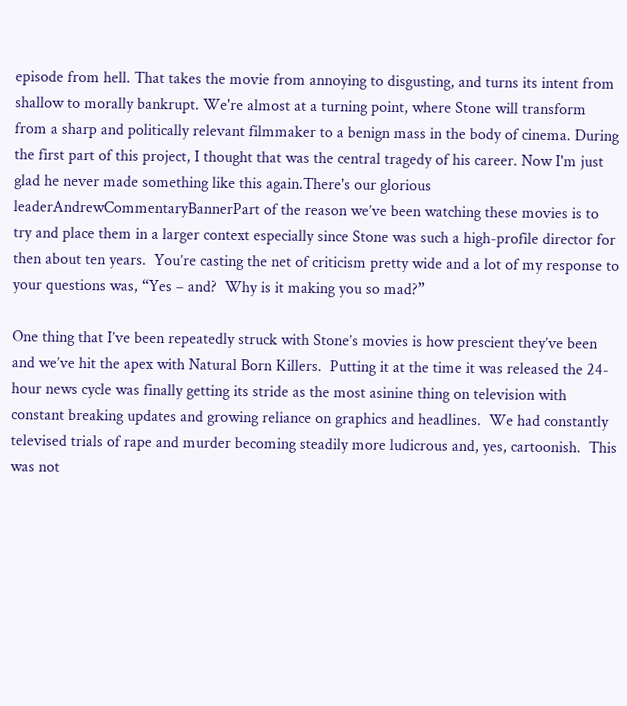episode from hell. That takes the movie from annoying to disgusting, and turns its intent from shallow to morally bankrupt. We're almost at a turning point, where Stone will transform from a sharp and politically relevant filmmaker to a benign mass in the body of cinema. During the first part of this project, I thought that was the central tragedy of his career. Now I'm just glad he never made something like this again.There's our glorious leaderAndrewCommentaryBannerPart of the reason we’ve been watching these movies is to try and place them in a larger context especially since Stone was such a high-profile director for then about ten years.  You’re casting the net of criticism pretty wide and a lot of my response to your questions was, “Yes – and?  Why is it making you so mad?”

One thing that I’ve been repeatedly struck with Stone’s movies is how prescient they’ve been and we’ve hit the apex with Natural Born Killers.  Putting it at the time it was released the 24-hour news cycle was finally getting its stride as the most asinine thing on television with constant breaking updates and growing reliance on graphics and headlines.  We had constantly televised trials of rape and murder becoming steadily more ludicrous and, yes, cartoonish.  This was not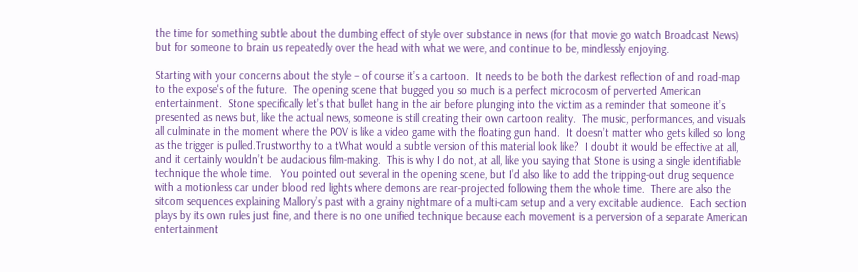the time for something subtle about the dumbing effect of style over substance in news (for that movie go watch Broadcast News) but for someone to brain us repeatedly over the head with what we were, and continue to be, mindlessly enjoying.

Starting with your concerns about the style – of course it’s a cartoon.  It needs to be both the darkest reflection of and road-map to the expose's of the future.  The opening scene that bugged you so much is a perfect microcosm of perverted American entertainment.  Stone specifically let’s that bullet hang in the air before plunging into the victim as a reminder that someone it’s presented as news but, like the actual news, someone is still creating their own cartoon reality.  The music, performances, and visuals all culminate in the moment where the POV is like a video game with the floating gun hand.  It doesn’t matter who gets killed so long as the trigger is pulled.Trustworthy to a tWhat would a subtle version of this material look like?  I doubt it would be effective at all, and it certainly wouldn’t be audacious film-making.  This is why I do not, at all, like you saying that Stone is using a single identifiable technique the whole time.   You pointed out several in the opening scene, but I’d also like to add the tripping-out drug sequence with a motionless car under blood red lights where demons are rear-projected following them the whole time.  There are also the sitcom sequences explaining Mallory’s past with a grainy nightmare of a multi-cam setup and a very excitable audience.  Each section plays by its own rules just fine, and there is no one unified technique because each movement is a perversion of a separate American entertainment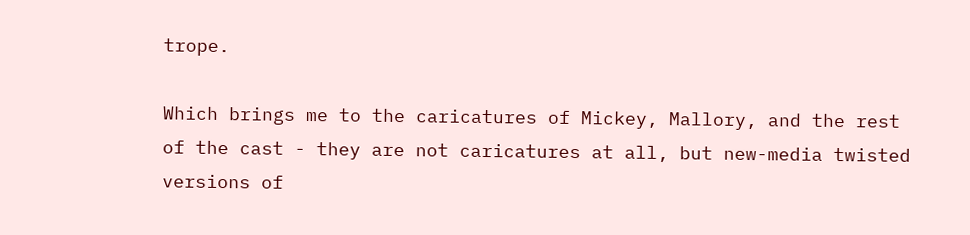trope.

Which brings me to the caricatures of Mickey, Mallory, and the rest of the cast - they are not caricatures at all, but new-media twisted versions of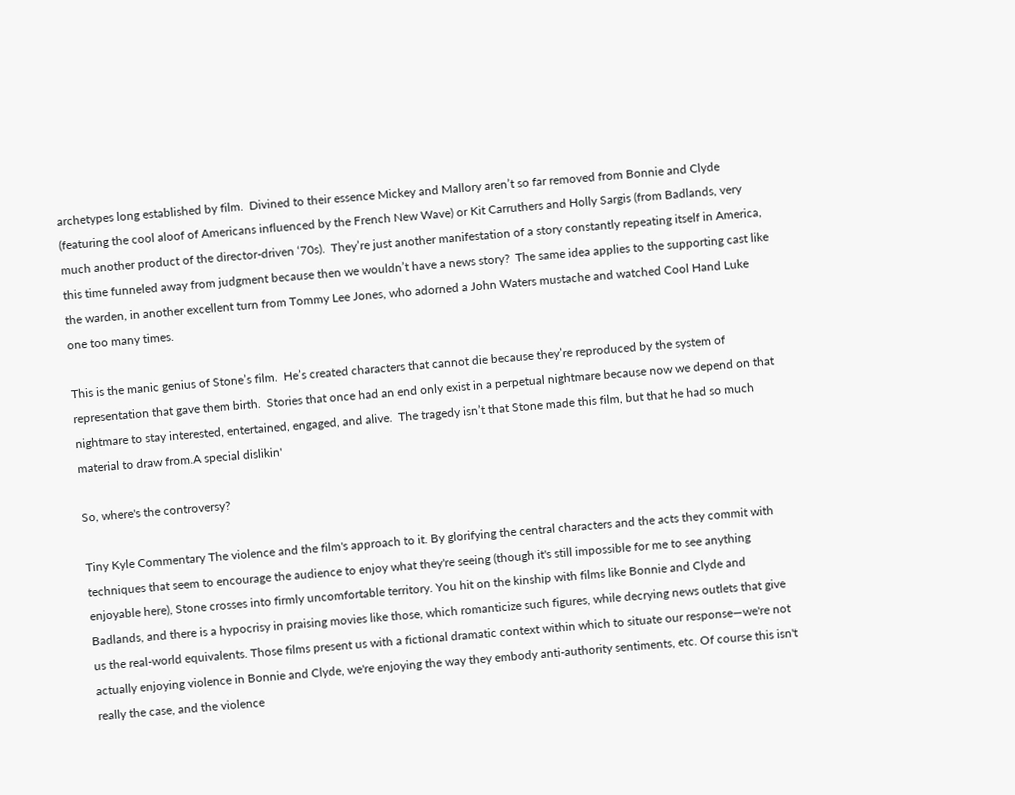archetypes long established by film.  Divined to their essence Mickey and Mallory aren’t so far removed from Bonnie and Clyde (featuring the cool aloof of Americans influenced by the French New Wave) or Kit Carruthers and Holly Sargis (from Badlands, very much another product of the director-driven ‘70s).  They’re just another manifestation of a story constantly repeating itself in America, this time funneled away from judgment because then we wouldn’t have a news story?  The same idea applies to the supporting cast like the warden, in another excellent turn from Tommy Lee Jones, who adorned a John Waters mustache and watched Cool Hand Luke one too many times.

This is the manic genius of Stone’s film.  He’s created characters that cannot die because they’re reproduced by the system of representation that gave them birth.  Stories that once had an end only exist in a perpetual nightmare because now we depend on that nightmare to stay interested, entertained, engaged, and alive.  The tragedy isn’t that Stone made this film, but that he had so much material to draw from.A special dislikin'

So, where's the controversy?

Tiny Kyle Commentary The violence and the film's approach to it. By glorifying the central characters and the acts they commit with techniques that seem to encourage the audience to enjoy what they're seeing (though it's still impossible for me to see anything enjoyable here), Stone crosses into firmly uncomfortable territory. You hit on the kinship with films like Bonnie and Clyde and Badlands, and there is a hypocrisy in praising movies like those, which romanticize such figures, while decrying news outlets that give us the real-world equivalents. Those films present us with a fictional dramatic context within which to situate our response—we're not actually enjoying violence in Bonnie and Clyde, we're enjoying the way they embody anti-authority sentiments, etc. Of course this isn't really the case, and the violence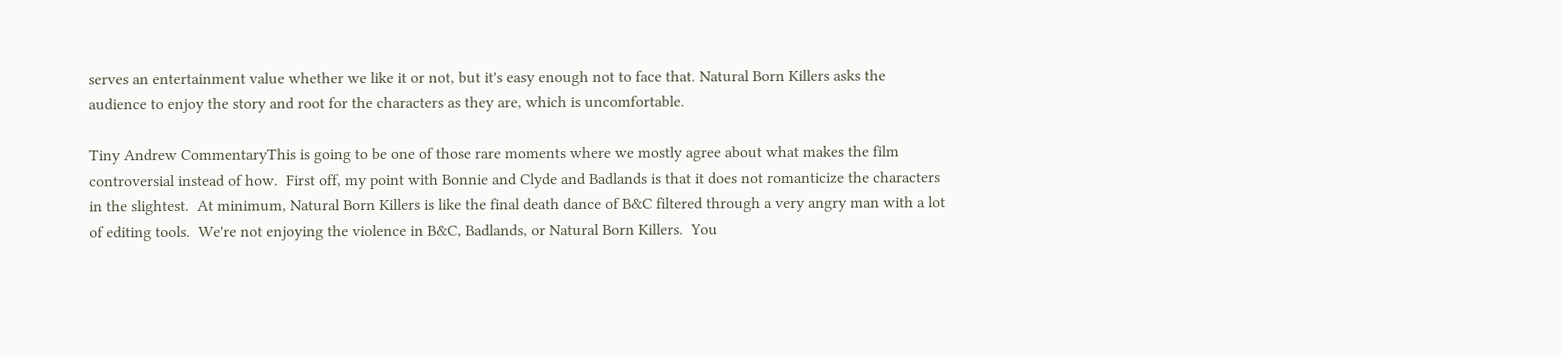serves an entertainment value whether we like it or not, but it's easy enough not to face that. Natural Born Killers asks the audience to enjoy the story and root for the characters as they are, which is uncomfortable.

Tiny Andrew CommentaryThis is going to be one of those rare moments where we mostly agree about what makes the film controversial instead of how.  First off, my point with Bonnie and Clyde and Badlands is that it does not romanticize the characters in the slightest.  At minimum, Natural Born Killers is like the final death dance of B&C filtered through a very angry man with a lot of editing tools.  We're not enjoying the violence in B&C, Badlands, or Natural Born Killers.  You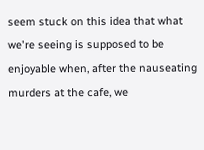seem stuck on this idea that what we're seeing is supposed to be enjoyable when, after the nauseating murders at the cafe, we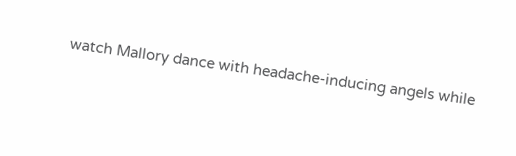watch Mallory dance with headache-inducing angels while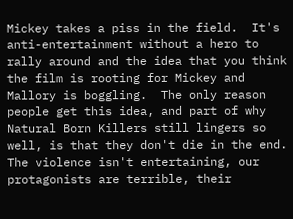Mickey takes a piss in the field.  It's anti-entertainment without a hero to rally around and the idea that you think the film is rooting for Mickey and Mallory is boggling.  The only reason people get this idea, and part of why Natural Born Killers still lingers so well, is that they don't die in the end.  The violence isn't entertaining, our protagonists are terrible, their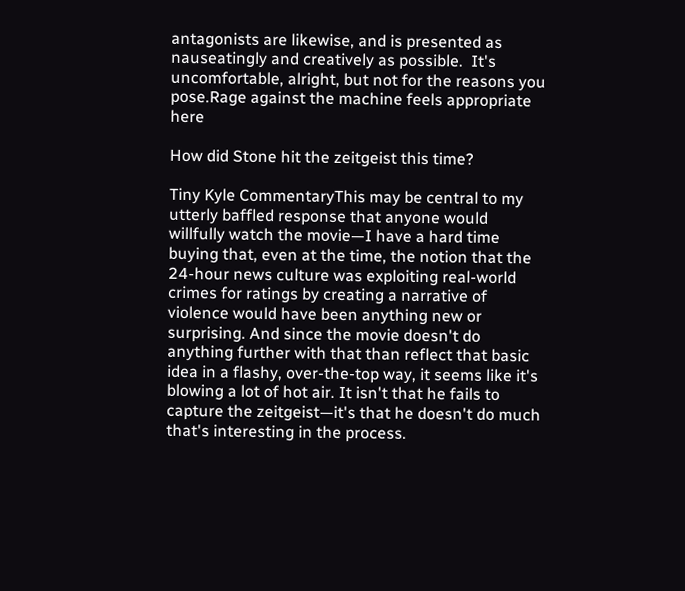antagonists are likewise, and is presented as nauseatingly and creatively as possible.  It's uncomfortable, alright, but not for the reasons you pose.Rage against the machine feels appropriate here

How did Stone hit the zeitgeist this time?

Tiny Kyle CommentaryThis may be central to my utterly baffled response that anyone would willfully watch the movie—I have a hard time buying that, even at the time, the notion that the 24-hour news culture was exploiting real-world crimes for ratings by creating a narrative of violence would have been anything new or surprising. And since the movie doesn't do anything further with that than reflect that basic idea in a flashy, over-the-top way, it seems like it's blowing a lot of hot air. It isn't that he fails to capture the zeitgeist—it's that he doesn't do much that's interesting in the process.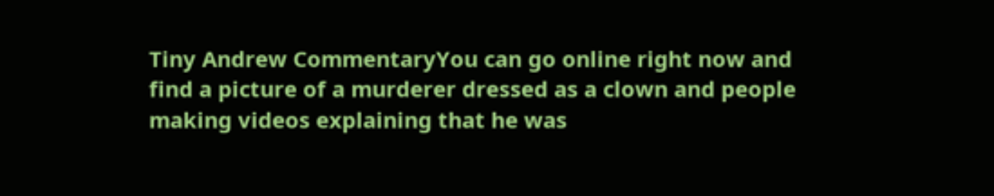Tiny Andrew CommentaryYou can go online right now and find a picture of a murderer dressed as a clown and people making videos explaining that he was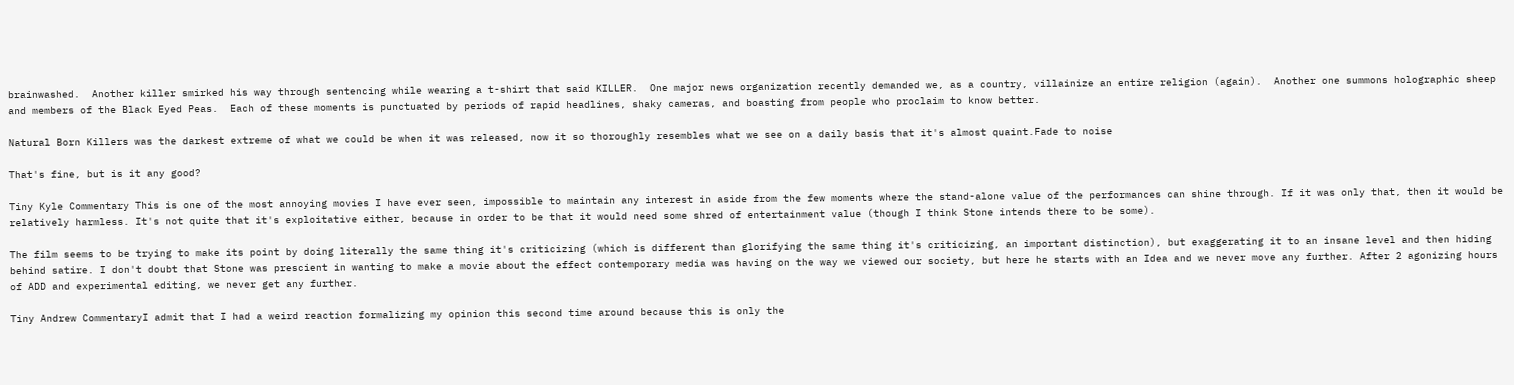brainwashed.  Another killer smirked his way through sentencing while wearing a t-shirt that said KILLER.  One major news organization recently demanded we, as a country, villainize an entire religion (again).  Another one summons holographic sheep and members of the Black Eyed Peas.  Each of these moments is punctuated by periods of rapid headlines, shaky cameras, and boasting from people who proclaim to know better.

Natural Born Killers was the darkest extreme of what we could be when it was released, now it so thoroughly resembles what we see on a daily basis that it's almost quaint.Fade to noise

That's fine, but is it any good?

Tiny Kyle Commentary This is one of the most annoying movies I have ever seen, impossible to maintain any interest in aside from the few moments where the stand-alone value of the performances can shine through. If it was only that, then it would be relatively harmless. It's not quite that it's exploitative either, because in order to be that it would need some shred of entertainment value (though I think Stone intends there to be some).

The film seems to be trying to make its point by doing literally the same thing it's criticizing (which is different than glorifying the same thing it's criticizing, an important distinction), but exaggerating it to an insane level and then hiding behind satire. I don't doubt that Stone was prescient in wanting to make a movie about the effect contemporary media was having on the way we viewed our society, but here he starts with an Idea and we never move any further. After 2 agonizing hours of ADD and experimental editing, we never get any further.

Tiny Andrew CommentaryI admit that I had a weird reaction formalizing my opinion this second time around because this is only the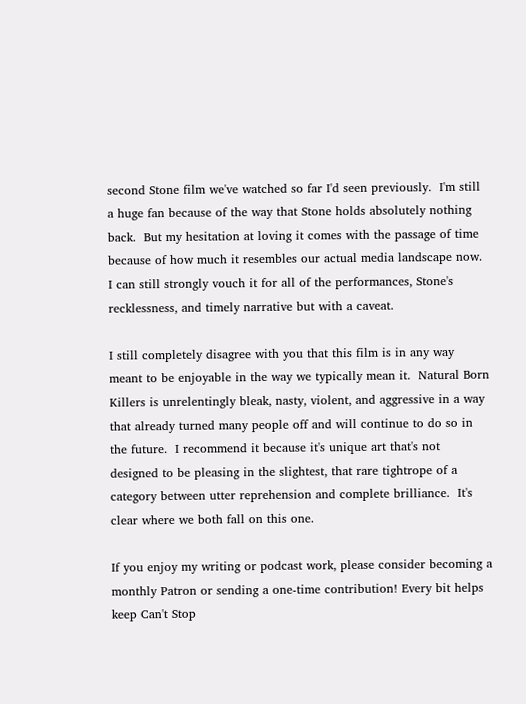second Stone film we've watched so far I'd seen previously.  I'm still a huge fan because of the way that Stone holds absolutely nothing back.  But my hesitation at loving it comes with the passage of time because of how much it resembles our actual media landscape now.  I can still strongly vouch it for all of the performances, Stone's recklessness, and timely narrative but with a caveat.

I still completely disagree with you that this film is in any way meant to be enjoyable in the way we typically mean it.  Natural Born Killers is unrelentingly bleak, nasty, violent, and aggressive in a way that already turned many people off and will continue to do so in the future.  I recommend it because it's unique art that's not designed to be pleasing in the slightest, that rare tightrope of a category between utter reprehension and complete brilliance.  It's clear where we both fall on this one.

If you enjoy my writing or podcast work, please consider becoming a monthly Patron or sending a one-time contribution! Every bit helps keep Can't Stop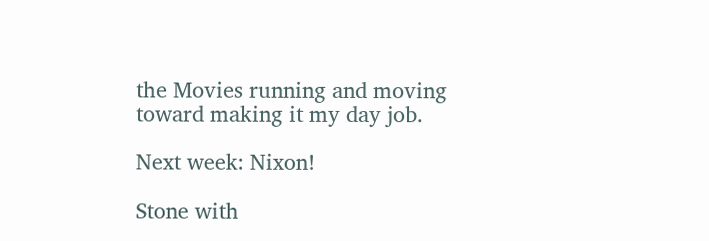the Movies running and moving toward making it my day job.

Next week: Nixon!

Stone with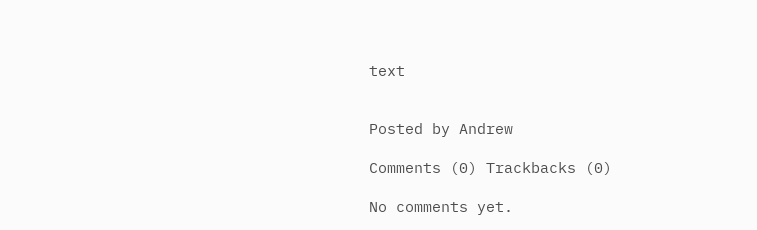text


Posted by Andrew

Comments (0) Trackbacks (0)

No comments yet.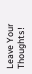Leave Your Thoughts!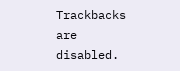Trackbacks are disabled.